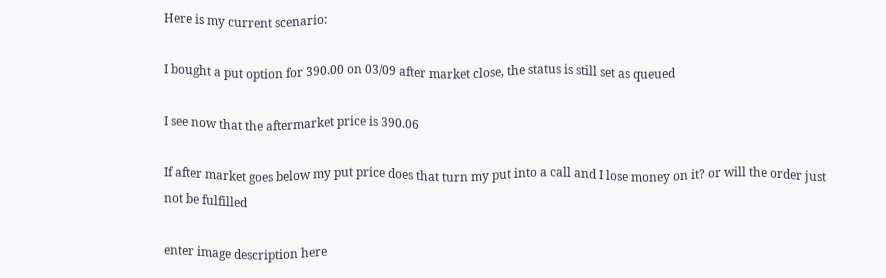Here is my current scenario:

I bought a put option for 390.00 on 03/09 after market close, the status is still set as queued

I see now that the aftermarket price is 390.06

If after market goes below my put price does that turn my put into a call and I lose money on it? or will the order just not be fulfilled

enter image description here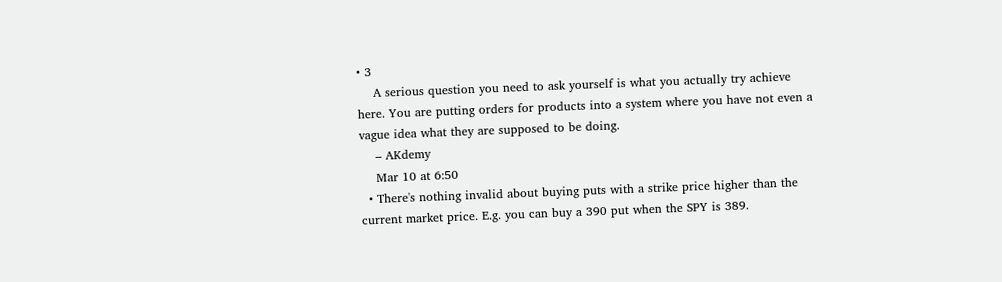• 3
    A serious question you need to ask yourself is what you actually try achieve here. You are putting orders for products into a system where you have not even a vague idea what they are supposed to be doing.
    – AKdemy
    Mar 10 at 6:50
  • There's nothing invalid about buying puts with a strike price higher than the current market price. E.g. you can buy a 390 put when the SPY is 389.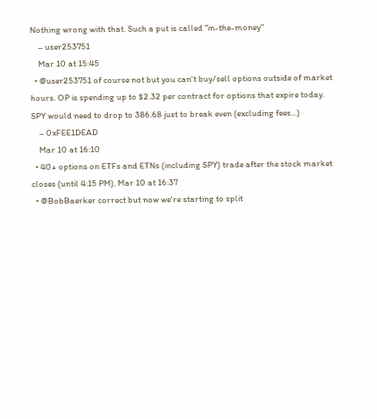Nothing wrong with that. Such a put is called "in-the-money"
    – user253751
    Mar 10 at 15:45
  • @user253751 of course not but you can't buy/sell options outside of market hours. OP is spending up to $2.32 per contract for options that expire today. SPY would need to drop to 386.68 just to break even (excluding fees...)
    – 0xFEE1DEAD
    Mar 10 at 16:10
  • 40+ options on ETFs and ETNs (including SPY) trade after the stock market closes (until 4:15 PM), Mar 10 at 16:37
  • @BobBaerker correct but now we're starting to split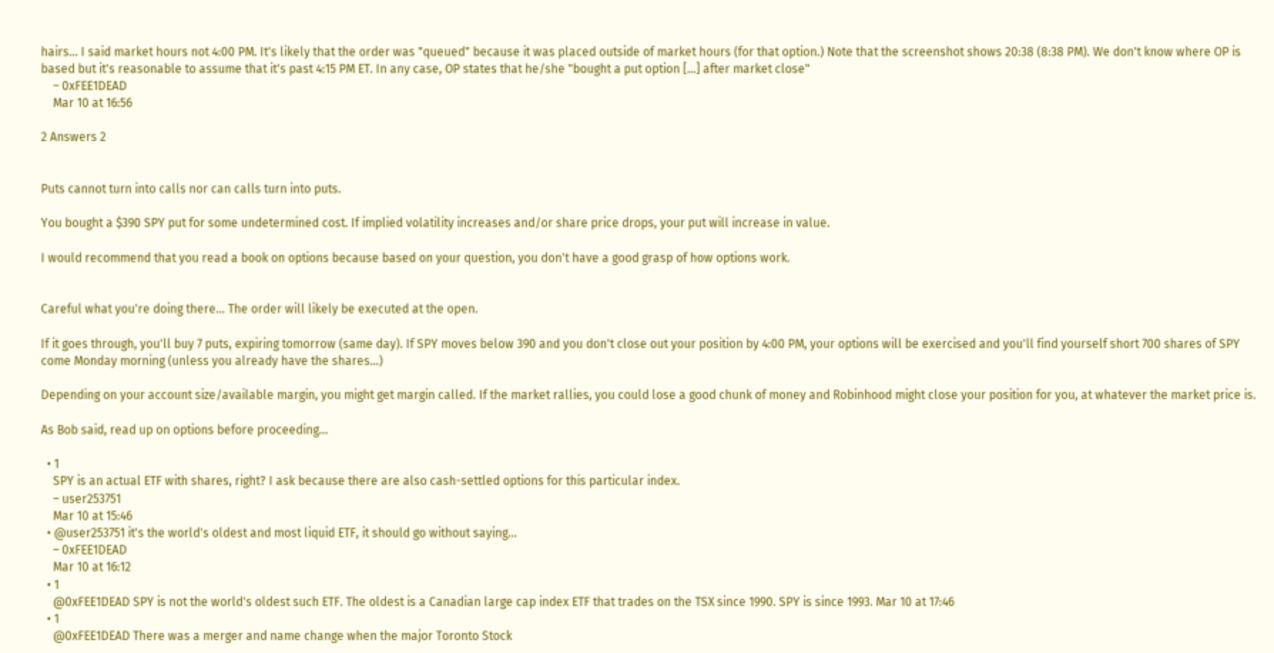hairs... I said market hours not 4:00 PM. It's likely that the order was "queued" because it was placed outside of market hours (for that option.) Note that the screenshot shows 20:38 (8:38 PM). We don't know where OP is based but it's reasonable to assume that it's past 4:15 PM ET. In any case, OP states that he/she "bought a put option [...] after market close"
    – 0xFEE1DEAD
    Mar 10 at 16:56

2 Answers 2


Puts cannot turn into calls nor can calls turn into puts.

You bought a $390 SPY put for some undetermined cost. If implied volatility increases and/or share price drops, your put will increase in value.

I would recommend that you read a book on options because based on your question, you don't have a good grasp of how options work.


Careful what you're doing there... The order will likely be executed at the open.

If it goes through, you'll buy 7 puts, expiring tomorrow (same day). If SPY moves below 390 and you don't close out your position by 4:00 PM, your options will be exercised and you'll find yourself short 700 shares of SPY come Monday morning (unless you already have the shares...)

Depending on your account size/available margin, you might get margin called. If the market rallies, you could lose a good chunk of money and Robinhood might close your position for you, at whatever the market price is.

As Bob said, read up on options before proceeding...

  • 1
    SPY is an actual ETF with shares, right? I ask because there are also cash-settled options for this particular index.
    – user253751
    Mar 10 at 15:46
  • @user253751 it's the world's oldest and most liquid ETF, it should go without saying...
    – 0xFEE1DEAD
    Mar 10 at 16:12
  • 1
    @0xFEE1DEAD SPY is not the world's oldest such ETF. The oldest is a Canadian large cap index ETF that trades on the TSX since 1990. SPY is since 1993. Mar 10 at 17:46
  • 1
    @0xFEE1DEAD There was a merger and name change when the major Toronto Stock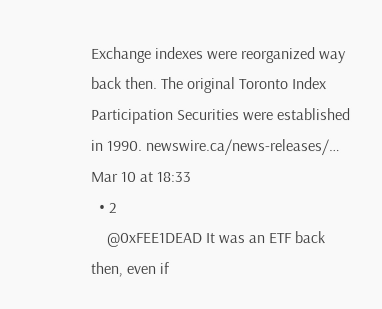Exchange indexes were reorganized way back then. The original Toronto Index Participation Securities were established in 1990. newswire.ca/news-releases/… Mar 10 at 18:33
  • 2
    @0xFEE1DEAD It was an ETF back then, even if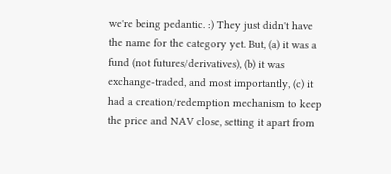we're being pedantic. :) They just didn't have the name for the category yet. But, (a) it was a fund (not futures/derivatives), (b) it was exchange-traded, and most importantly, (c) it had a creation/redemption mechanism to keep the price and NAV close, setting it apart from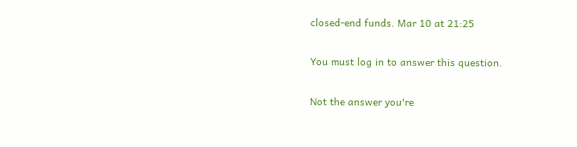closed-end funds. Mar 10 at 21:25

You must log in to answer this question.

Not the answer you're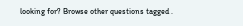looking for? Browse other questions tagged .